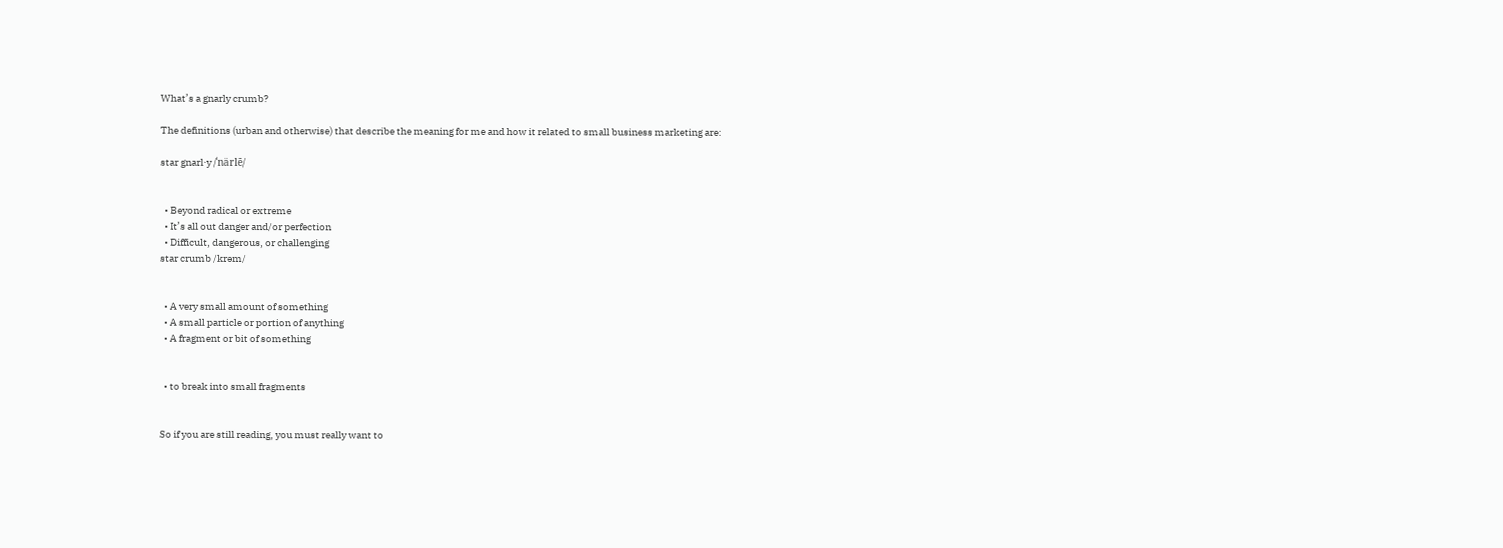What’s a gnarly crumb?

The definitions (urban and otherwise) that describe the meaning for me and how it related to small business marketing are:

star gnarl·y /ˈnärlē/


  • Beyond radical or extreme
  • It’s all out danger and/or perfection
  • Difficult, dangerous, or challenging
star crumb /krəm/


  • A very small amount of something
  • A small particle or portion of anything
  • A fragment or bit of something


  • to break into small fragments


So if you are still reading, you must really want to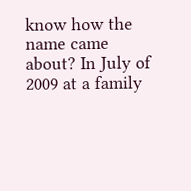know how the name came about? In July of 2009 at a family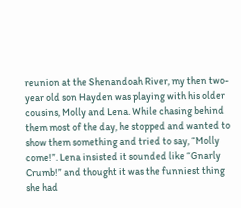reunion at the Shenandoah River, my then two-year old son Hayden was playing with his older cousins, Molly and Lena. While chasing behind them most of the day, he stopped and wanted to show them something and tried to say, “Molly come!”. Lena insisted it sounded like “Gnarly Crumb!” and thought it was the funniest thing she had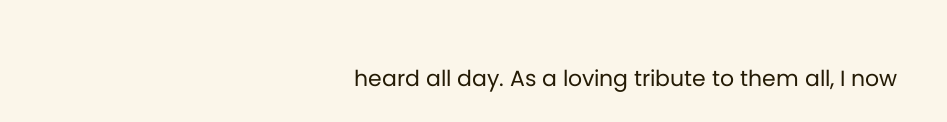heard all day. As a loving tribute to them all, I now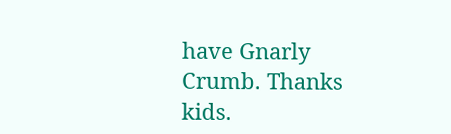have Gnarly Crumb. Thanks kids.